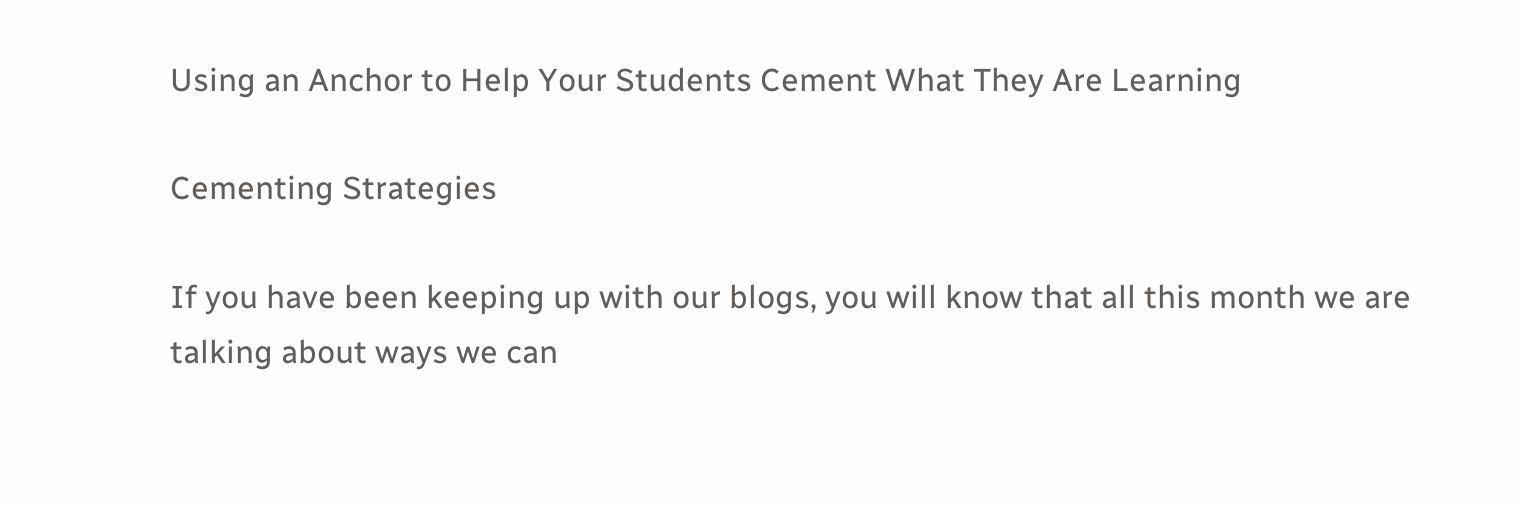Using an Anchor to Help Your Students Cement What They Are Learning

Cementing Strategies

If you have been keeping up with our blogs, you will know that all this month we are talking about ways we can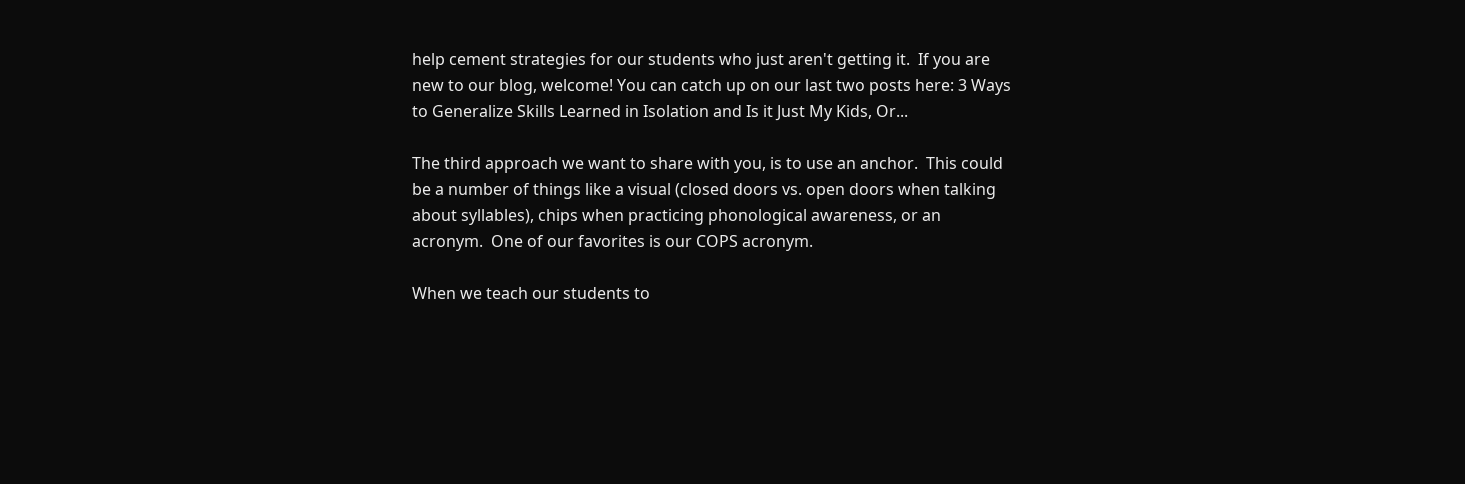help cement strategies for our students who just aren't getting it.  If you are new to our blog, welcome! You can catch up on our last two posts here: 3 Ways to Generalize Skills Learned in Isolation and Is it Just My Kids, Or...

The third approach we want to share with you, is to use an anchor.  This could be a number of things like a visual (closed doors vs. open doors when talking about syllables), chips when practicing phonological awareness, or an acronym.  One of our favorites is our COPS acronym.

When we teach our students to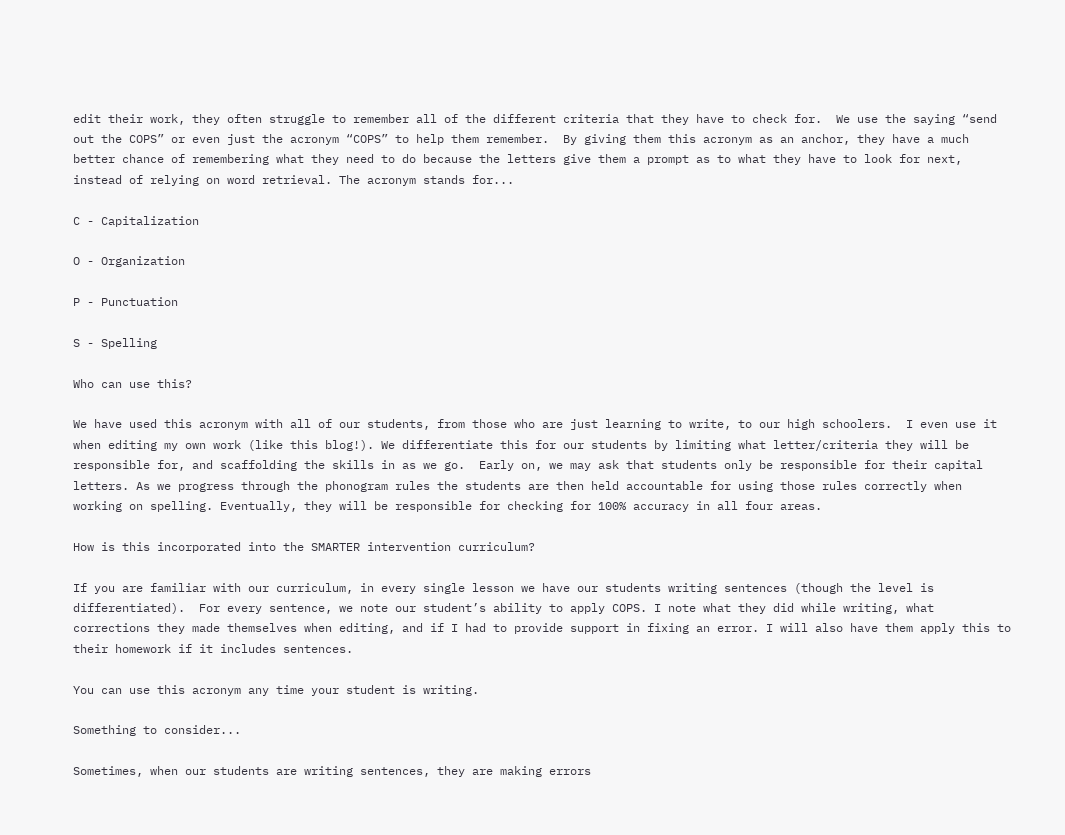edit their work, they often struggle to remember all of the different criteria that they have to check for.  We use the saying “send out the COPS” or even just the acronym “COPS” to help them remember.  By giving them this acronym as an anchor, they have a much better chance of remembering what they need to do because the letters give them a prompt as to what they have to look for next, instead of relying on word retrieval. The acronym stands for...

C - Capitalization

O - Organization

P - Punctuation

S - Spelling

Who can use this?

We have used this acronym with all of our students, from those who are just learning to write, to our high schoolers.  I even use it when editing my own work (like this blog!). We differentiate this for our students by limiting what letter/criteria they will be responsible for, and scaffolding the skills in as we go.  Early on, we may ask that students only be responsible for their capital letters. As we progress through the phonogram rules the students are then held accountable for using those rules correctly when working on spelling. Eventually, they will be responsible for checking for 100% accuracy in all four areas.

How is this incorporated into the SMARTER intervention curriculum?

If you are familiar with our curriculum, in every single lesson we have our students writing sentences (though the level is differentiated).  For every sentence, we note our student’s ability to apply COPS. I note what they did while writing, what corrections they made themselves when editing, and if I had to provide support in fixing an error. I will also have them apply this to their homework if it includes sentences.

You can use this acronym any time your student is writing.

Something to consider...

Sometimes, when our students are writing sentences, they are making errors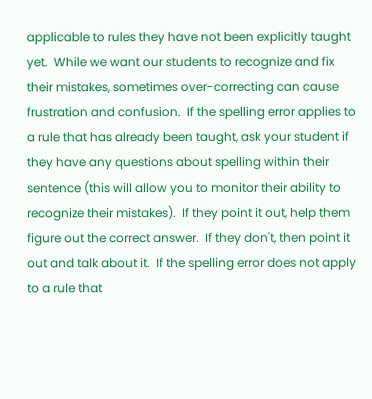applicable to rules they have not been explicitly taught yet.  While we want our students to recognize and fix their mistakes, sometimes over-correcting can cause frustration and confusion.  If the spelling error applies to a rule that has already been taught, ask your student if they have any questions about spelling within their sentence (this will allow you to monitor their ability to recognize their mistakes).  If they point it out, help them figure out the correct answer.  If they don't, then point it out and talk about it.  If the spelling error does not apply to a rule that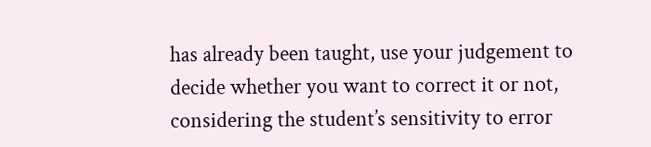has already been taught, use your judgement to decide whether you want to correct it or not, considering the student’s sensitivity to error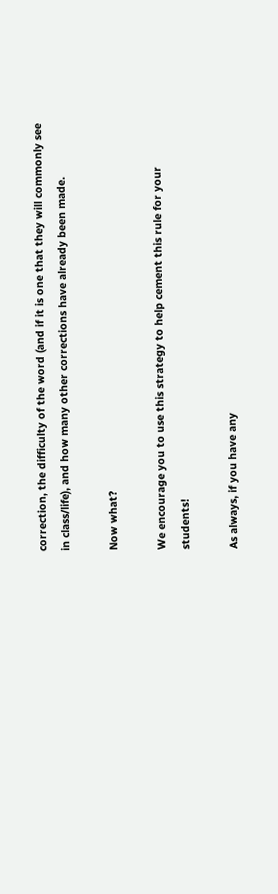correction, the difficulty of the word (and if it is one that they will commonly see in class/life), and how many other corrections have already been made.

Now what?

We encourage you to use this strategy to help cement this rule for your students!

As always, if you have any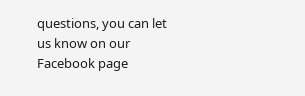questions, you can let us know on our Facebook page